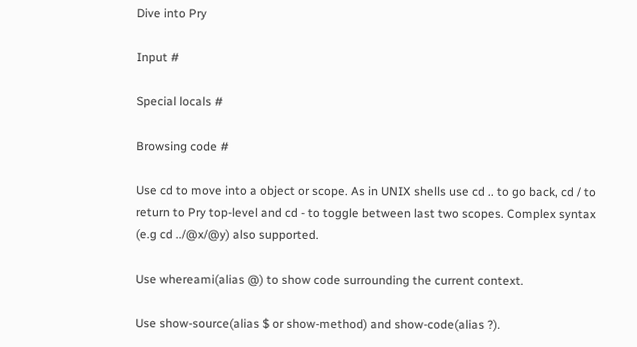Dive into Pry

Input #

Special locals #

Browsing code #

Use cd to move into a object or scope. As in UNIX shells use cd .. to go back, cd / to return to Pry top-level and cd - to toggle between last two scopes. Complex syntax (e.g cd ../@x/@y) also supported.

Use whereami(alias @) to show code surrounding the current context.

Use show-source(alias $ or show-method) and show-code(alias ?).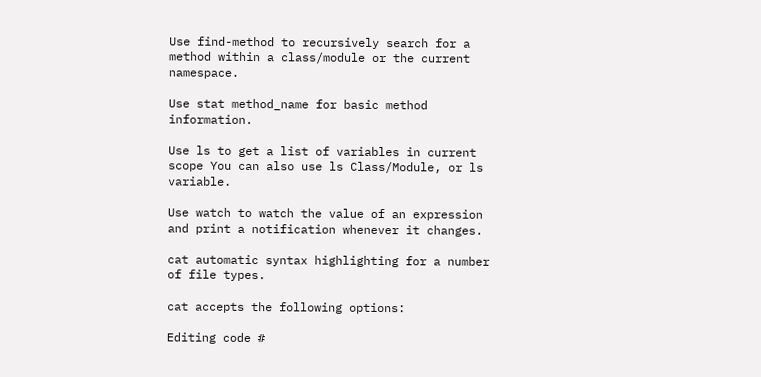Use find-method to recursively search for a method within a class/module or the current namespace.

Use stat method_name for basic method information.

Use ls to get a list of variables in current scope You can also use ls Class/Module, or ls variable.

Use watch to watch the value of an expression and print a notification whenever it changes.

cat automatic syntax highlighting for a number of file types.

cat accepts the following options:

Editing code #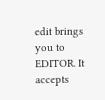edit brings you to EDITOR. It accepts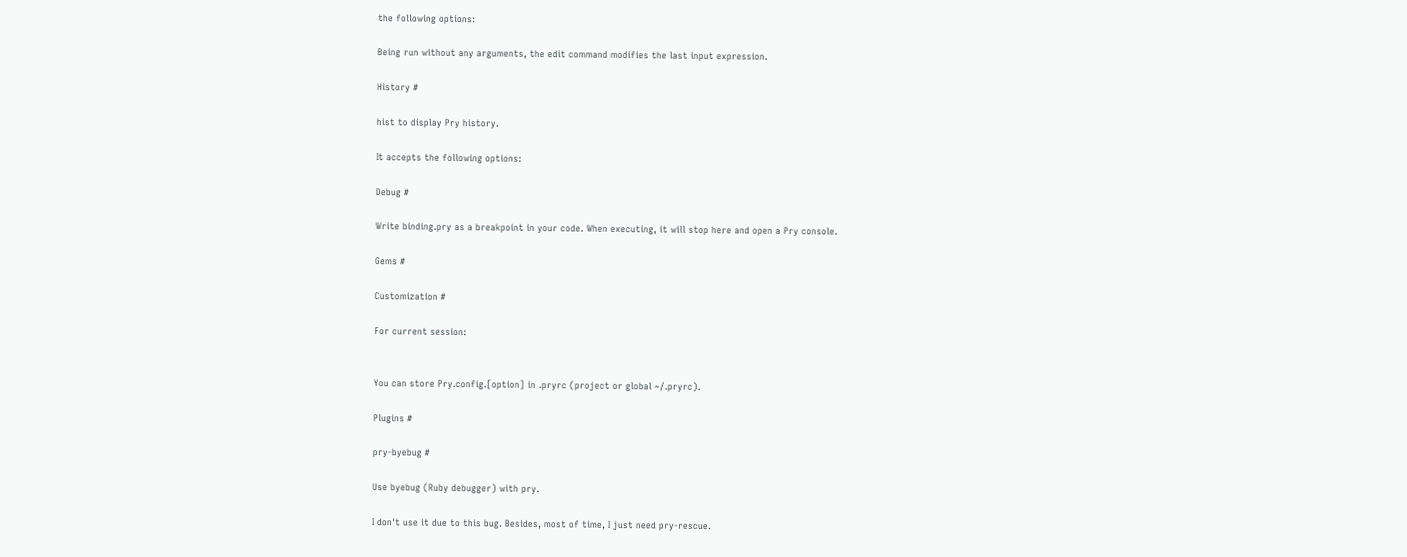the following options:

Being run without any arguments, the edit command modifies the last input expression.

History #

hist to display Pry history.

It accepts the following options:

Debug #

Write binding.pry as a breakpoint in your code. When executing, it will stop here and open a Pry console.

Gems #

Customization #

For current session:


You can store Pry.config.[option] in .pryrc (project or global ~/.pryrc).

Plugins #

pry-byebug #

Use byebug (Ruby debugger) with pry.

I don't use it due to this bug. Besides, most of time, I just need pry-rescue.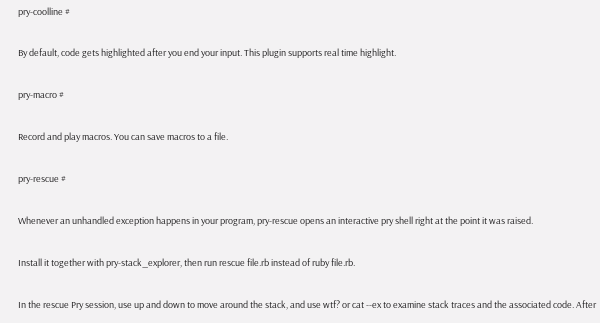pry-coolline #

By default, code gets highlighted after you end your input. This plugin supports real time highlight.

pry-macro #

Record and play macros. You can save macros to a file.

pry-rescue #

Whenever an unhandled exception happens in your program, pry-rescue opens an interactive pry shell right at the point it was raised.

Install it together with pry-stack_explorer, then run rescue file.rb instead of ruby file.rb.

In the rescue Pry session, use up and down to move around the stack, and use wtf? or cat --ex to examine stack traces and the associated code. After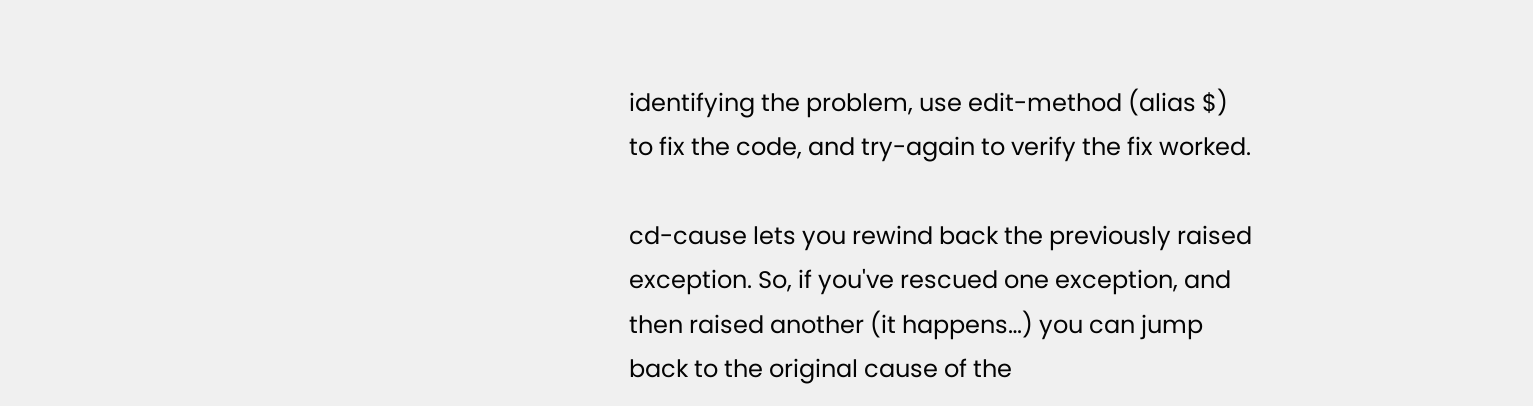identifying the problem, use edit-method (alias $) to fix the code, and try-again to verify the fix worked.

cd-cause lets you rewind back the previously raised exception. So, if you've rescued one exception, and then raised another (it happens…) you can jump back to the original cause of the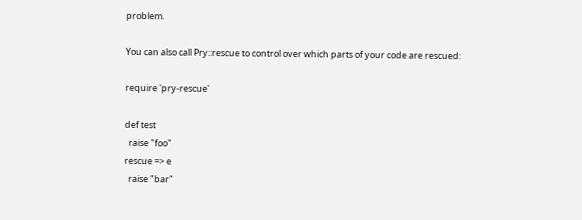problem.

You can also call Pry::rescue to control over which parts of your code are rescued:

require 'pry-rescue'

def test
  raise "foo"
rescue => e
  raise "bar"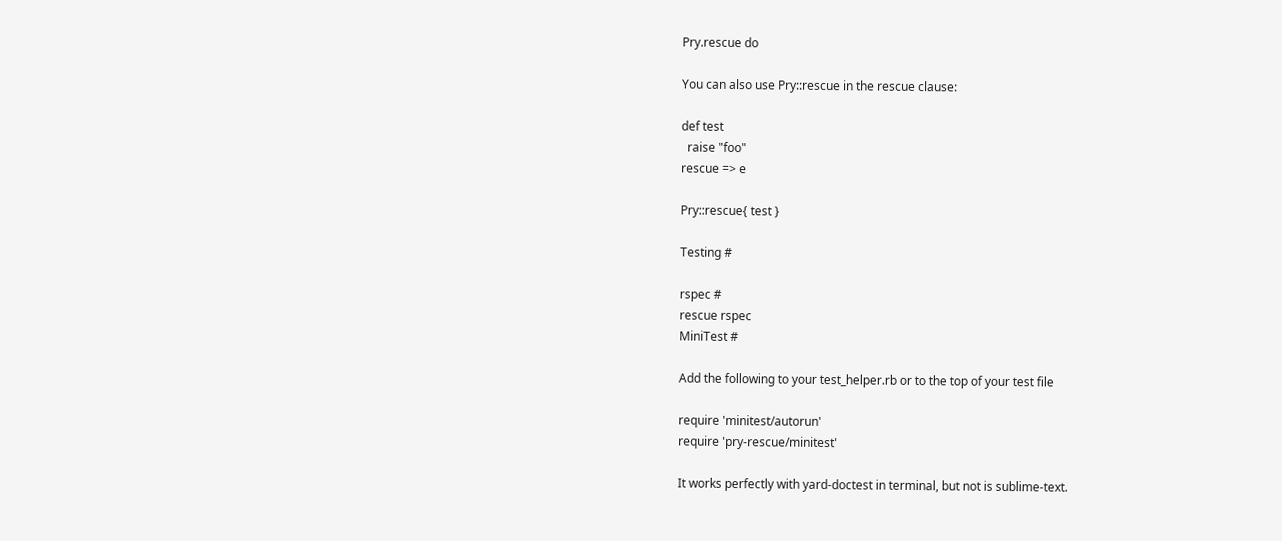Pry.rescue do

You can also use Pry::rescue in the rescue clause:

def test
  raise "foo"
rescue => e

Pry::rescue{ test }

Testing #

rspec #
rescue rspec
MiniTest #

Add the following to your test_helper.rb or to the top of your test file

require 'minitest/autorun'
require 'pry-rescue/minitest'

It works perfectly with yard-doctest in terminal, but not is sublime-text.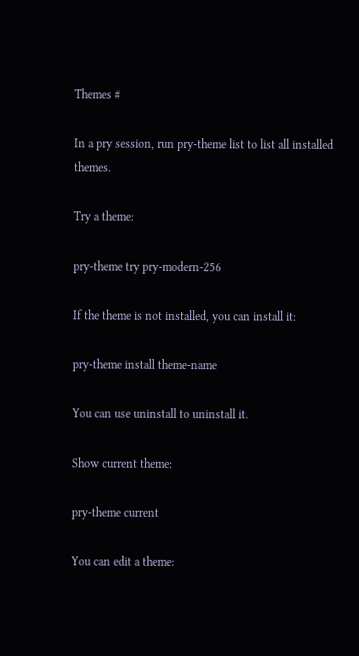Themes #

In a pry session, run pry-theme list to list all installed themes.

Try a theme:

pry-theme try pry-modern-256

If the theme is not installed, you can install it:

pry-theme install theme-name

You can use uninstall to uninstall it.

Show current theme:

pry-theme current

You can edit a theme: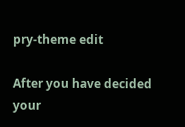pry-theme edit

After you have decided your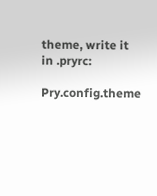theme, write it in .pryrc:

Pry.config.theme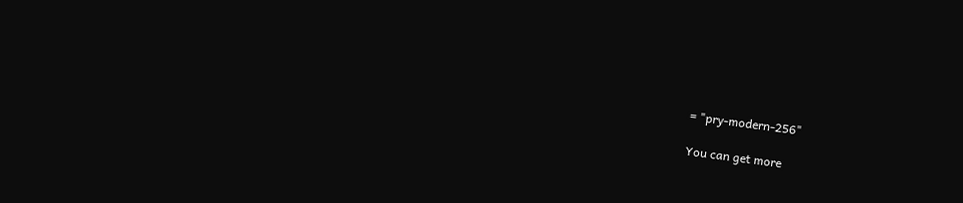= "pry-modern-256"

You can get more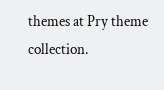themes at Pry theme collection.